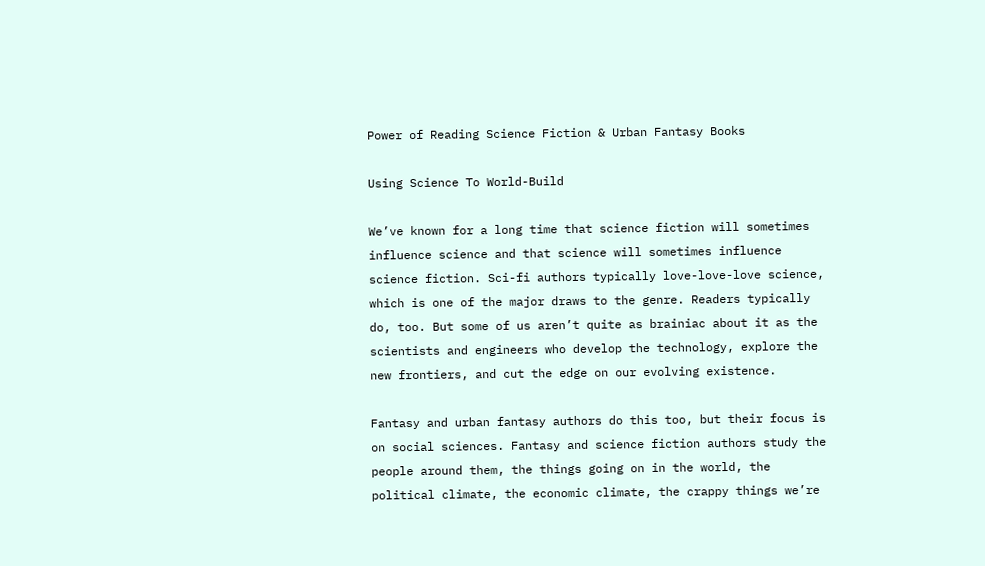Power of Reading Science Fiction & Urban Fantasy Books

Using Science To World-Build

We’ve known for a long time that science fiction will sometimes influence science and that science will sometimes influence science fiction. Sci-fi authors typically love-love-love science, which is one of the major draws to the genre. Readers typically do, too. But some of us aren’t quite as brainiac about it as the scientists and engineers who develop the technology, explore the new frontiers, and cut the edge on our evolving existence.

Fantasy and urban fantasy authors do this too, but their focus is on social sciences. Fantasy and science fiction authors study the people around them, the things going on in the world, the political climate, the economic climate, the crappy things we’re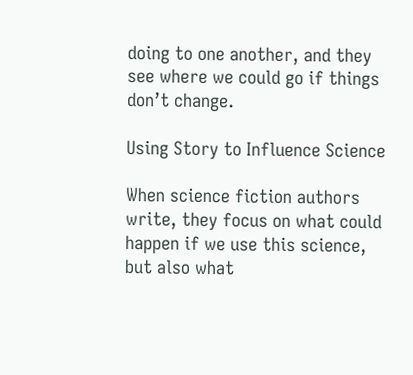doing to one another, and they see where we could go if things don’t change.

Using Story to Influence Science

When science fiction authors write, they focus on what could happen if we use this science, but also what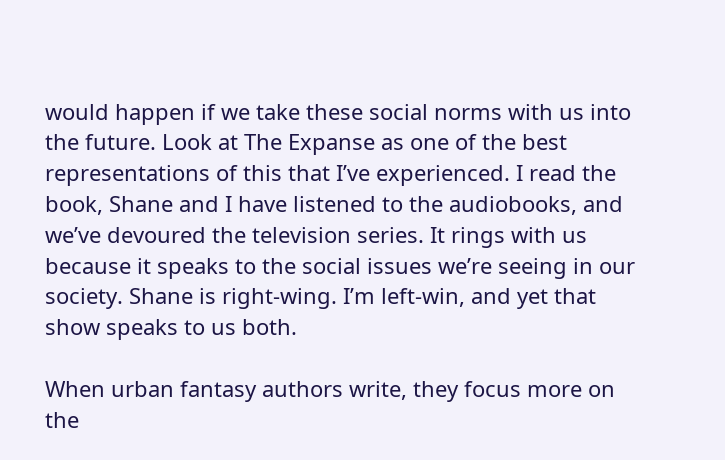would happen if we take these social norms with us into the future. Look at The Expanse as one of the best representations of this that I’ve experienced. I read the book, Shane and I have listened to the audiobooks, and we’ve devoured the television series. It rings with us because it speaks to the social issues we’re seeing in our society. Shane is right-wing. I’m left-win, and yet that show speaks to us both.

When urban fantasy authors write, they focus more on the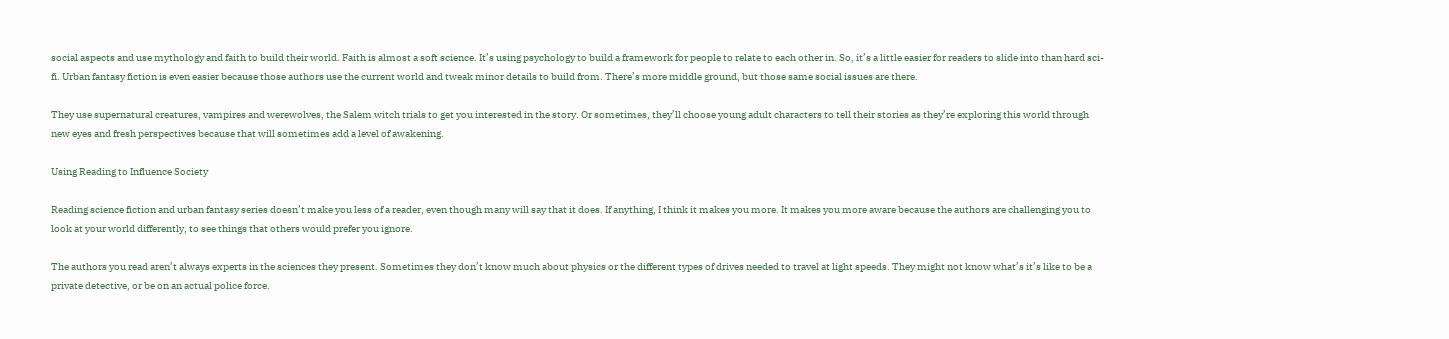social aspects and use mythology and faith to build their world. Faith is almost a soft science. It’s using psychology to build a framework for people to relate to each other in. So, it’s a little easier for readers to slide into than hard sci-fi. Urban fantasy fiction is even easier because those authors use the current world and tweak minor details to build from. There’s more middle ground, but those same social issues are there.

They use supernatural creatures, vampires and werewolves, the Salem witch trials to get you interested in the story. Or sometimes, they’ll choose young adult characters to tell their stories as they’re exploring this world through new eyes and fresh perspectives because that will sometimes add a level of awakening.

Using Reading to Influence Society

Reading science fiction and urban fantasy series doesn’t make you less of a reader, even though many will say that it does. If anything, I think it makes you more. It makes you more aware because the authors are challenging you to look at your world differently, to see things that others would prefer you ignore.

The authors you read aren’t always experts in the sciences they present. Sometimes they don’t know much about physics or the different types of drives needed to travel at light speeds. They might not know what’s it’s like to be a private detective, or be on an actual police force.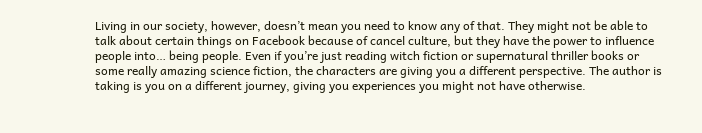Living in our society, however, doesn’t mean you need to know any of that. They might not be able to talk about certain things on Facebook because of cancel culture, but they have the power to influence people into… being people. Even if you’re just reading witch fiction or supernatural thriller books or some really amazing science fiction, the characters are giving you a different perspective. The author is taking is you on a different journey, giving you experiences you might not have otherwise.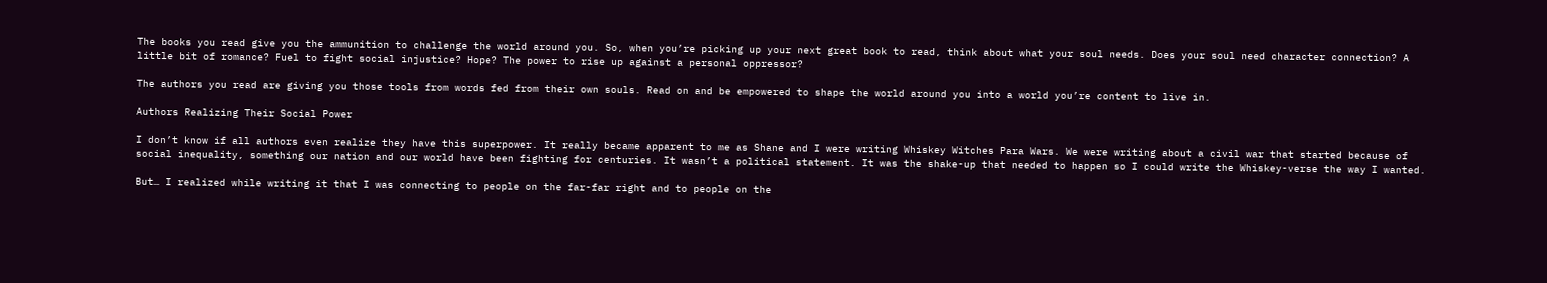The books you read give you the ammunition to challenge the world around you. So, when you’re picking up your next great book to read, think about what your soul needs. Does your soul need character connection? A little bit of romance? Fuel to fight social injustice? Hope? The power to rise up against a personal oppressor?

The authors you read are giving you those tools from words fed from their own souls. Read on and be empowered to shape the world around you into a world you’re content to live in.

Authors Realizing Their Social Power

I don’t know if all authors even realize they have this superpower. It really became apparent to me as Shane and I were writing Whiskey Witches Para Wars. We were writing about a civil war that started because of social inequality, something our nation and our world have been fighting for centuries. It wasn’t a political statement. It was the shake-up that needed to happen so I could write the Whiskey-verse the way I wanted.

But… I realized while writing it that I was connecting to people on the far-far right and to people on the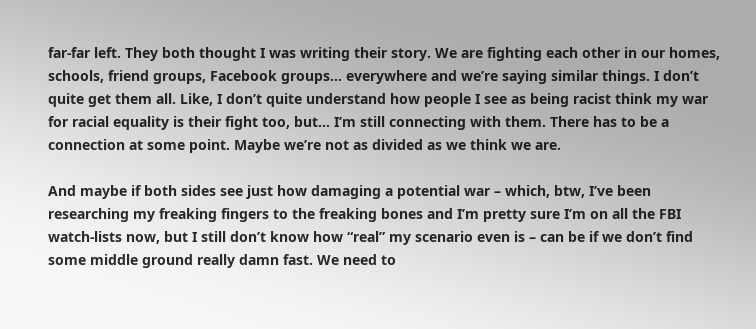far-far left. They both thought I was writing their story. We are fighting each other in our homes, schools, friend groups, Facebook groups… everywhere and we’re saying similar things. I don’t quite get them all. Like, I don’t quite understand how people I see as being racist think my war for racial equality is their fight too, but… I’m still connecting with them. There has to be a connection at some point. Maybe we’re not as divided as we think we are.

And maybe if both sides see just how damaging a potential war – which, btw, I’ve been researching my freaking fingers to the freaking bones and I’m pretty sure I’m on all the FBI watch-lists now, but I still don’t know how “real” my scenario even is – can be if we don’t find some middle ground really damn fast. We need to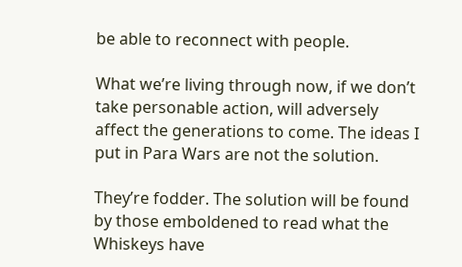be able to reconnect with people.

What we’re living through now, if we don’t take personable action, will adversely affect the generations to come. The ideas I put in Para Wars are not the solution.

They’re fodder. The solution will be found by those emboldened to read what the Whiskeys have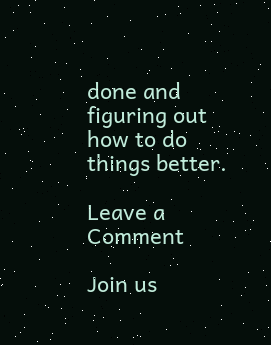done and figuring out how to do things better.

Leave a Comment

Join us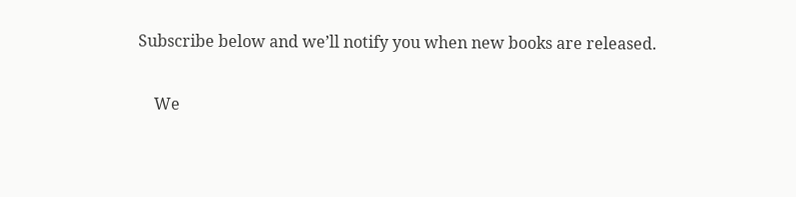Subscribe below and we’ll notify you when new books are released.

    We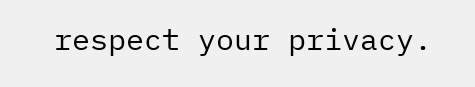respect your privacy.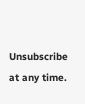Unsubscribe at any time.